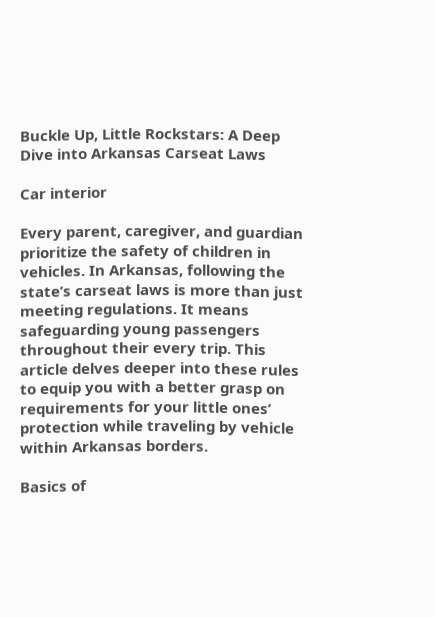Buckle Up, Little Rockstars: A Deep Dive into Arkansas Carseat Laws

Car interior

Every parent, caregiver, and guardian prioritize the safety of children in vehicles. In Arkansas, following the state’s carseat laws is more than just meeting regulations. It means safeguarding young passengers throughout their every trip. This article delves deeper into these rules to equip you with a better grasp on requirements for your little ones’ protection while traveling by vehicle within Arkansas borders.

Basics of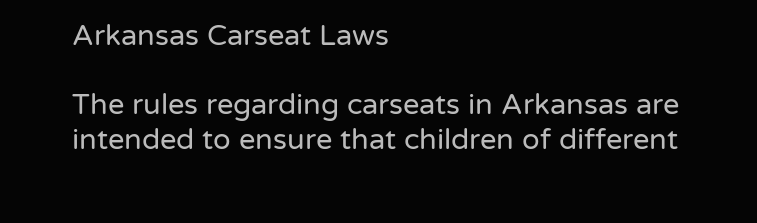Arkansas Carseat Laws

The rules regarding carseats in Arkansas are intended to ensure that children of different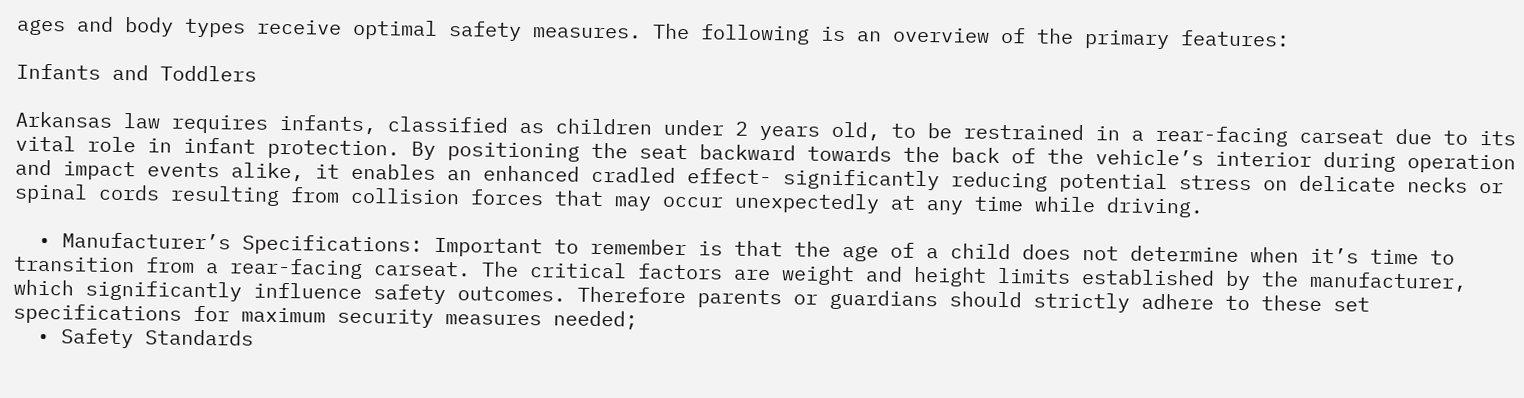ages and body types receive optimal safety measures. The following is an overview of the primary features:

Infants and Toddlers

Arkansas law requires infants, classified as children under 2 years old, to be restrained in a rear-facing carseat due to its vital role in infant protection. By positioning the seat backward towards the back of the vehicle’s interior during operation and impact events alike, it enables an enhanced cradled effect- significantly reducing potential stress on delicate necks or spinal cords resulting from collision forces that may occur unexpectedly at any time while driving.

  • Manufacturer’s Specifications: Important to remember is that the age of a child does not determine when it’s time to transition from a rear-facing carseat. The critical factors are weight and height limits established by the manufacturer, which significantly influence safety outcomes. Therefore parents or guardians should strictly adhere to these set specifications for maximum security measures needed;
  • Safety Standards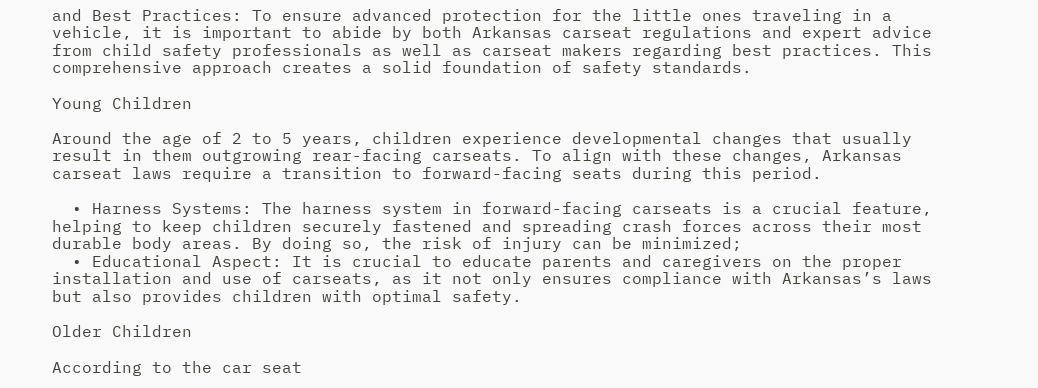and Best Practices: To ensure advanced protection for the little ones traveling in a vehicle, it is important to abide by both Arkansas carseat regulations and expert advice from child safety professionals as well as carseat makers regarding best practices. This comprehensive approach creates a solid foundation of safety standards.

Young Children

Around the age of 2 to 5 years, children experience developmental changes that usually result in them outgrowing rear-facing carseats. To align with these changes, Arkansas carseat laws require a transition to forward-facing seats during this period.

  • Harness Systems: The harness system in forward-facing carseats is a crucial feature, helping to keep children securely fastened and spreading crash forces across their most durable body areas. By doing so, the risk of injury can be minimized;
  • Educational Aspect: It is crucial to educate parents and caregivers on the proper installation and use of carseats, as it not only ensures compliance with Arkansas’s laws but also provides children with optimal safety.

Older Children

According to the car seat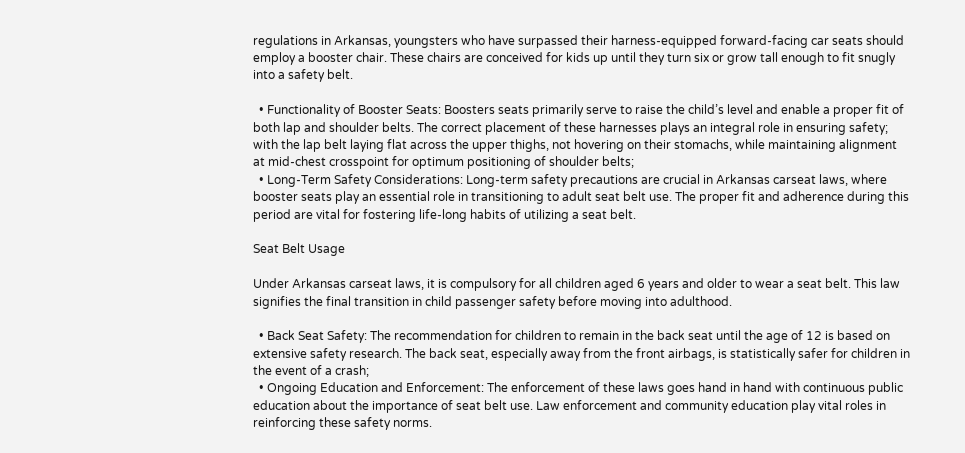regulations in Arkansas, youngsters who have surpassed their harness-equipped forward-facing car seats should employ a booster chair. These chairs are conceived for kids up until they turn six or grow tall enough to fit snugly into a safety belt.

  • Functionality of Booster Seats: Boosters seats primarily serve to raise the child’s level and enable a proper fit of both lap and shoulder belts. The correct placement of these harnesses plays an integral role in ensuring safety; with the lap belt laying flat across the upper thighs, not hovering on their stomachs, while maintaining alignment at mid-chest crosspoint for optimum positioning of shoulder belts;
  • Long-Term Safety Considerations: Long-term safety precautions are crucial in Arkansas carseat laws, where booster seats play an essential role in transitioning to adult seat belt use. The proper fit and adherence during this period are vital for fostering life-long habits of utilizing a seat belt.

Seat Belt Usage

Under Arkansas carseat laws, it is compulsory for all children aged 6 years and older to wear a seat belt. This law signifies the final transition in child passenger safety before moving into adulthood.

  • Back Seat Safety: The recommendation for children to remain in the back seat until the age of 12 is based on extensive safety research. The back seat, especially away from the front airbags, is statistically safer for children in the event of a crash;
  • Ongoing Education and Enforcement: The enforcement of these laws goes hand in hand with continuous public education about the importance of seat belt use. Law enforcement and community education play vital roles in reinforcing these safety norms.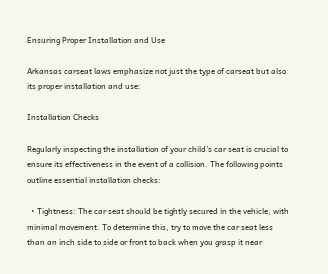Ensuring Proper Installation and Use

Arkansas carseat laws emphasize not just the type of carseat but also its proper installation and use:

Installation Checks

Regularly inspecting the installation of your child’s car seat is crucial to ensure its effectiveness in the event of a collision. The following points outline essential installation checks:

  • Tightness: The car seat should be tightly secured in the vehicle, with minimal movement. To determine this, try to move the car seat less than an inch side to side or front to back when you grasp it near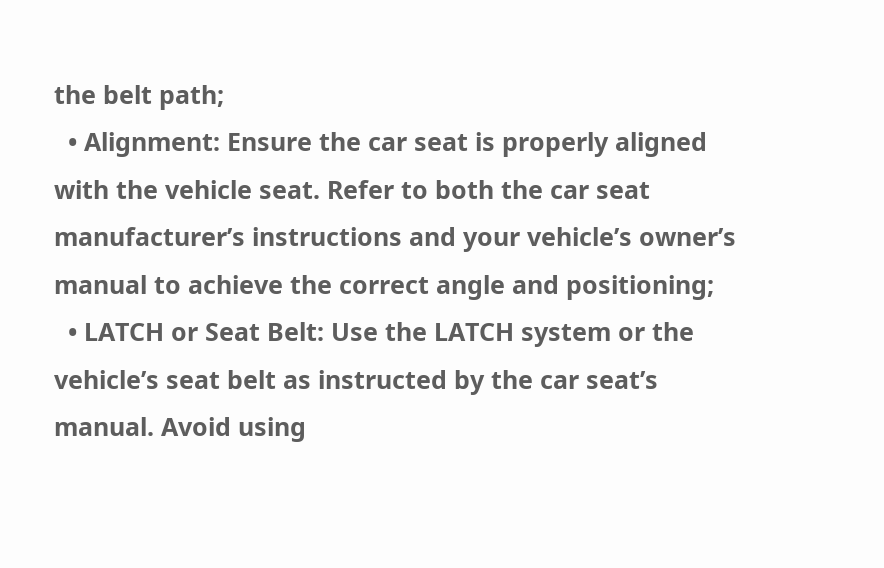the belt path;
  • Alignment: Ensure the car seat is properly aligned with the vehicle seat. Refer to both the car seat manufacturer’s instructions and your vehicle’s owner’s manual to achieve the correct angle and positioning;
  • LATCH or Seat Belt: Use the LATCH system or the vehicle’s seat belt as instructed by the car seat’s manual. Avoid using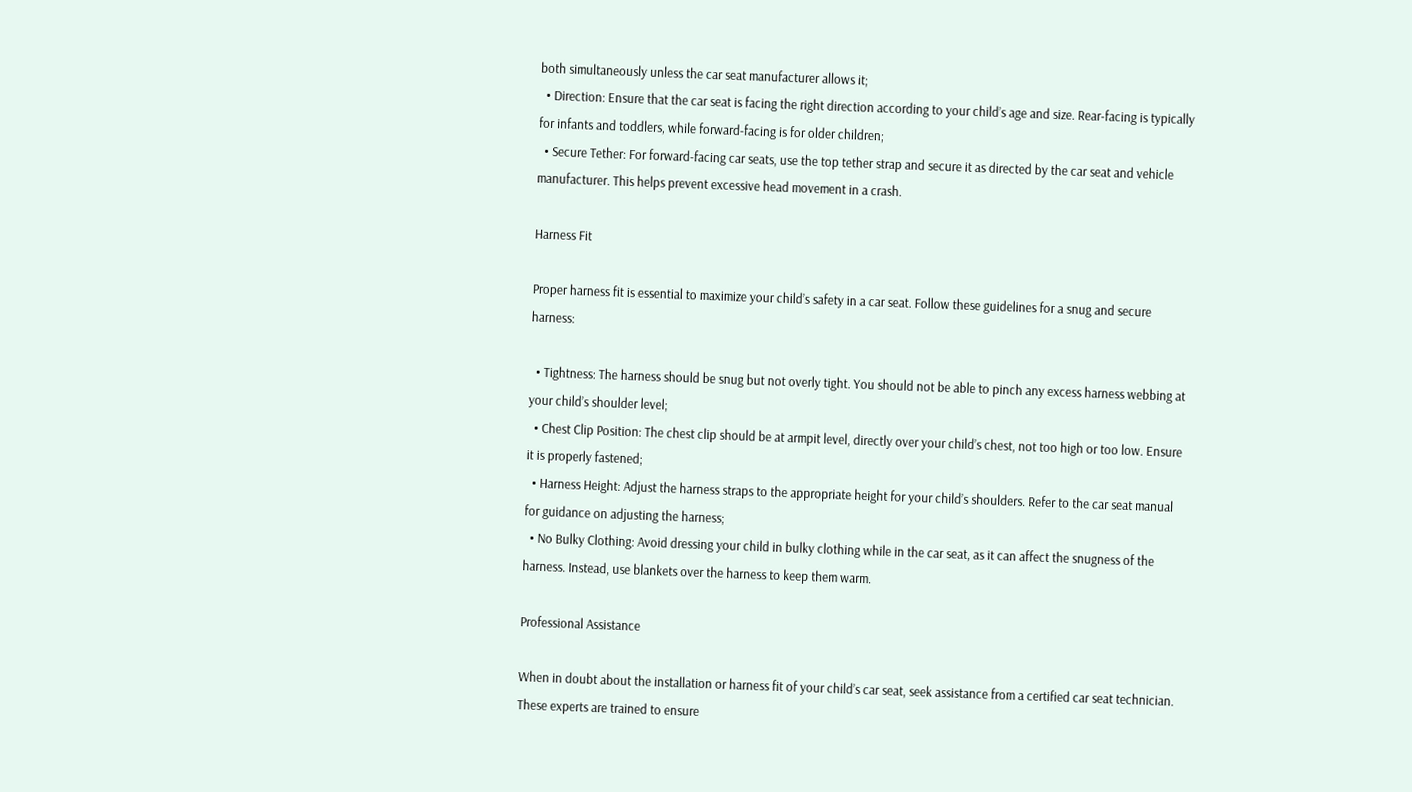both simultaneously unless the car seat manufacturer allows it;
  • Direction: Ensure that the car seat is facing the right direction according to your child’s age and size. Rear-facing is typically for infants and toddlers, while forward-facing is for older children;
  • Secure Tether: For forward-facing car seats, use the top tether strap and secure it as directed by the car seat and vehicle manufacturer. This helps prevent excessive head movement in a crash.

Harness Fit

Proper harness fit is essential to maximize your child’s safety in a car seat. Follow these guidelines for a snug and secure harness:

  • Tightness: The harness should be snug but not overly tight. You should not be able to pinch any excess harness webbing at your child’s shoulder level;
  • Chest Clip Position: The chest clip should be at armpit level, directly over your child’s chest, not too high or too low. Ensure it is properly fastened;
  • Harness Height: Adjust the harness straps to the appropriate height for your child’s shoulders. Refer to the car seat manual for guidance on adjusting the harness;
  • No Bulky Clothing: Avoid dressing your child in bulky clothing while in the car seat, as it can affect the snugness of the harness. Instead, use blankets over the harness to keep them warm.

Professional Assistance

When in doubt about the installation or harness fit of your child’s car seat, seek assistance from a certified car seat technician. These experts are trained to ensure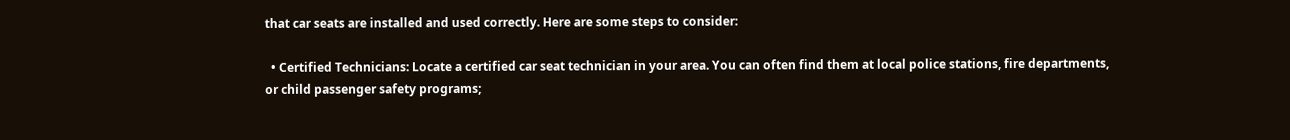that car seats are installed and used correctly. Here are some steps to consider:

  • Certified Technicians: Locate a certified car seat technician in your area. You can often find them at local police stations, fire departments, or child passenger safety programs;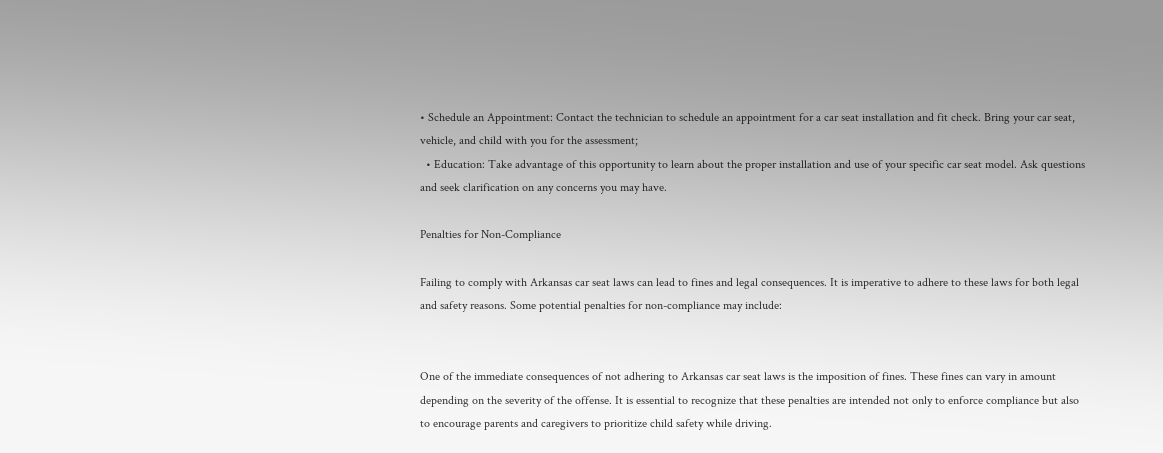• Schedule an Appointment: Contact the technician to schedule an appointment for a car seat installation and fit check. Bring your car seat, vehicle, and child with you for the assessment;
  • Education: Take advantage of this opportunity to learn about the proper installation and use of your specific car seat model. Ask questions and seek clarification on any concerns you may have.

Penalties for Non-Compliance

Failing to comply with Arkansas car seat laws can lead to fines and legal consequences. It is imperative to adhere to these laws for both legal and safety reasons. Some potential penalties for non-compliance may include:


One of the immediate consequences of not adhering to Arkansas car seat laws is the imposition of fines. These fines can vary in amount depending on the severity of the offense. It is essential to recognize that these penalties are intended not only to enforce compliance but also to encourage parents and caregivers to prioritize child safety while driving.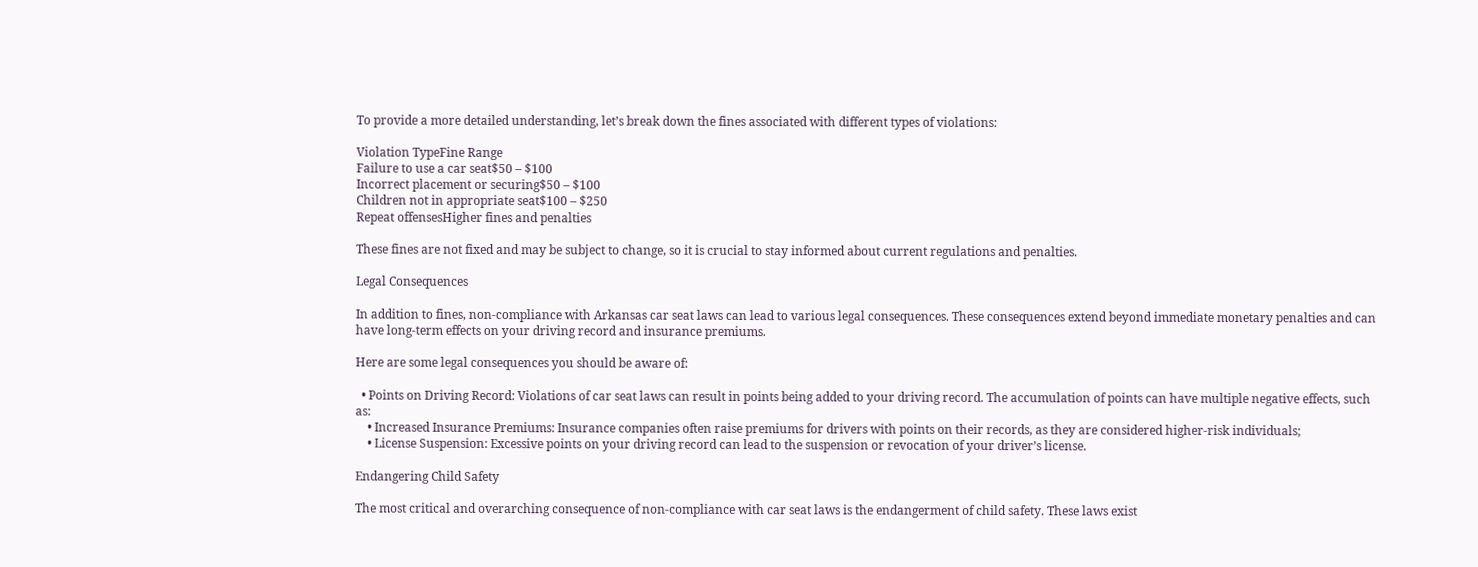To provide a more detailed understanding, let’s break down the fines associated with different types of violations:

Violation TypeFine Range
Failure to use a car seat$50 – $100
Incorrect placement or securing$50 – $100
Children not in appropriate seat$100 – $250
Repeat offensesHigher fines and penalties

These fines are not fixed and may be subject to change, so it is crucial to stay informed about current regulations and penalties.

Legal Consequences

In addition to fines, non-compliance with Arkansas car seat laws can lead to various legal consequences. These consequences extend beyond immediate monetary penalties and can have long-term effects on your driving record and insurance premiums.

Here are some legal consequences you should be aware of:

  • Points on Driving Record: Violations of car seat laws can result in points being added to your driving record. The accumulation of points can have multiple negative effects, such as:
    • Increased Insurance Premiums: Insurance companies often raise premiums for drivers with points on their records, as they are considered higher-risk individuals;
    • License Suspension: Excessive points on your driving record can lead to the suspension or revocation of your driver’s license.

Endangering Child Safety

The most critical and overarching consequence of non-compliance with car seat laws is the endangerment of child safety. These laws exist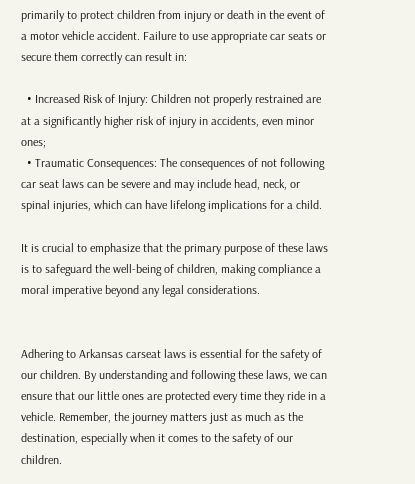primarily to protect children from injury or death in the event of a motor vehicle accident. Failure to use appropriate car seats or secure them correctly can result in:

  • Increased Risk of Injury: Children not properly restrained are at a significantly higher risk of injury in accidents, even minor ones;
  • Traumatic Consequences: The consequences of not following car seat laws can be severe and may include head, neck, or spinal injuries, which can have lifelong implications for a child.

It is crucial to emphasize that the primary purpose of these laws is to safeguard the well-being of children, making compliance a moral imperative beyond any legal considerations.


Adhering to Arkansas carseat laws is essential for the safety of our children. By understanding and following these laws, we can ensure that our little ones are protected every time they ride in a vehicle. Remember, the journey matters just as much as the destination, especially when it comes to the safety of our children.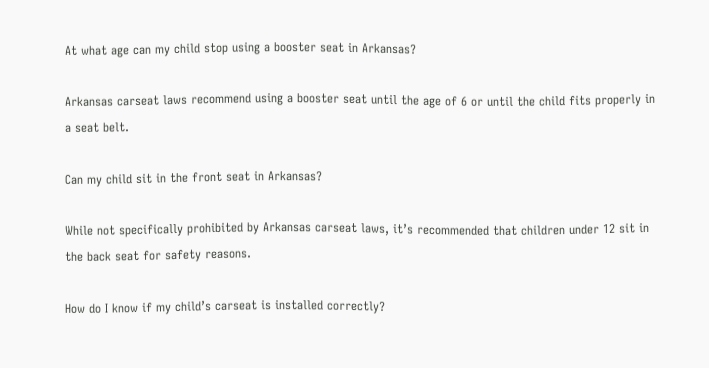At what age can my child stop using a booster seat in Arkansas?

Arkansas carseat laws recommend using a booster seat until the age of 6 or until the child fits properly in a seat belt.

Can my child sit in the front seat in Arkansas?

While not specifically prohibited by Arkansas carseat laws, it’s recommended that children under 12 sit in the back seat for safety reasons.

How do I know if my child’s carseat is installed correctly?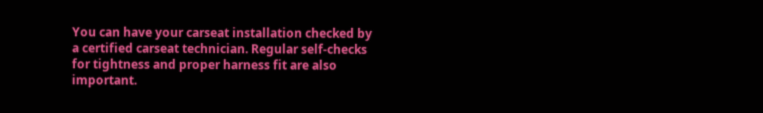You can have your carseat installation checked by a certified carseat technician. Regular self-checks for tightness and proper harness fit are also important.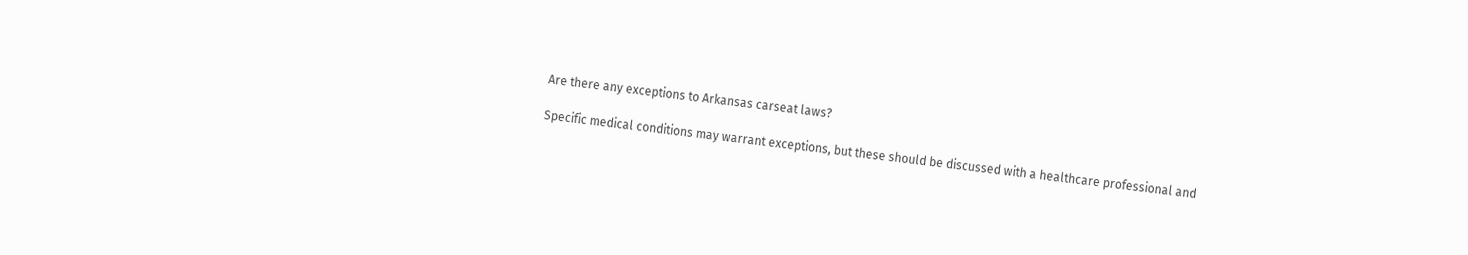Are there any exceptions to Arkansas carseat laws?

Specific medical conditions may warrant exceptions, but these should be discussed with a healthcare professional and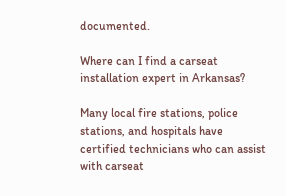documented.

Where can I find a carseat installation expert in Arkansas?

Many local fire stations, police stations, and hospitals have certified technicians who can assist with carseat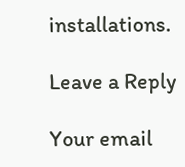installations.

Leave a Reply

Your email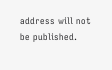address will not be published.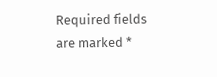Required fields are marked *